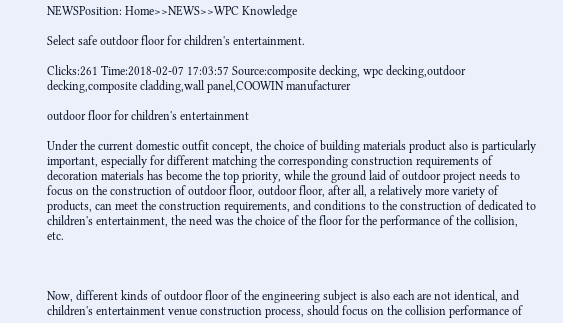NEWSPosition: Home>>NEWS>>WPC Knowledge

Select safe outdoor floor for children's entertainment.

Clicks:261 Time:2018-02-07 17:03:57 Source:composite decking, wpc decking,outdoor decking,composite cladding,wall panel,COOWIN manufacturer

outdoor floor for children's entertainment

Under the current domestic outfit concept, the choice of building materials product also is particularly important, especially for different matching the corresponding construction requirements of decoration materials has become the top priority, while the ground laid of outdoor project needs to focus on the construction of outdoor floor, outdoor floor, after all, a relatively more variety of products, can meet the construction requirements, and conditions to the construction of dedicated to children's entertainment, the need was the choice of the floor for the performance of the collision, etc.



Now, different kinds of outdoor floor of the engineering subject is also each are not identical, and children's entertainment venue construction process, should focus on the collision performance of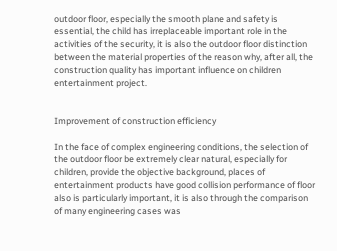outdoor floor, especially the smooth plane and safety is essential, the child has irreplaceable important role in the activities of the security, it is also the outdoor floor distinction between the material properties of the reason why, after all, the construction quality has important influence on children entertainment project.


Improvement of construction efficiency

In the face of complex engineering conditions, the selection of the outdoor floor be extremely clear natural, especially for children, provide the objective background, places of entertainment products have good collision performance of floor also is particularly important, it is also through the comparison of many engineering cases was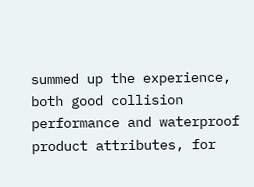summed up the experience, both good collision performance and waterproof product attributes, for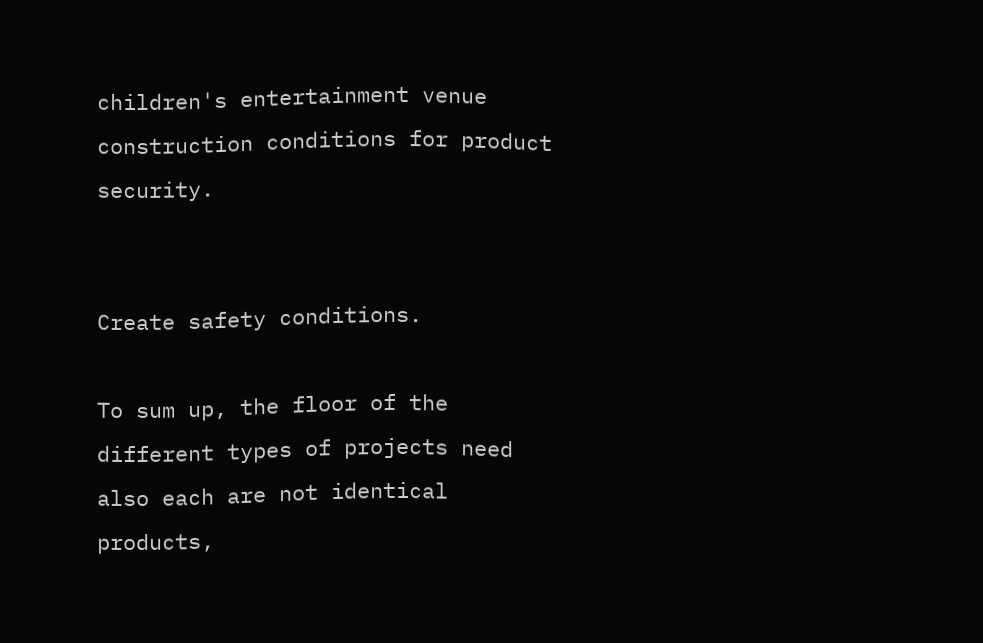children's entertainment venue construction conditions for product security.


Create safety conditions.

To sum up, the floor of the different types of projects need also each are not identical products,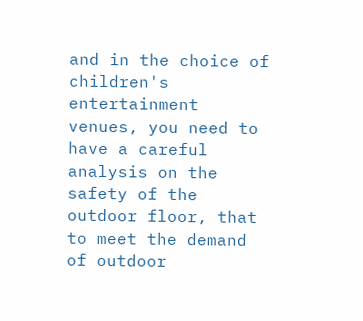and in the choice of children's entertainment venues, you need to have a careful analysis on the safety of the outdoor floor, that to meet the demand of outdoor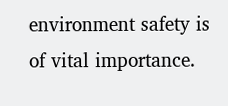environment safety is of vital importance.